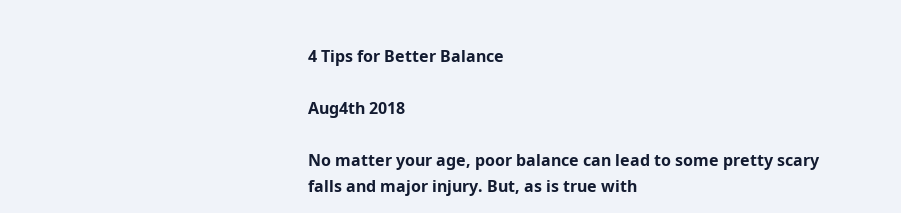4 Tips for Better Balance

Aug4th 2018

No matter your age, poor balance can lead to some pretty scary falls and major injury. But, as is true with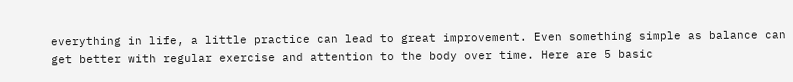everything in life, a little practice can lead to great improvement. Even something simple as balance can get better with regular exercise and attention to the body over time. Here are 5 basic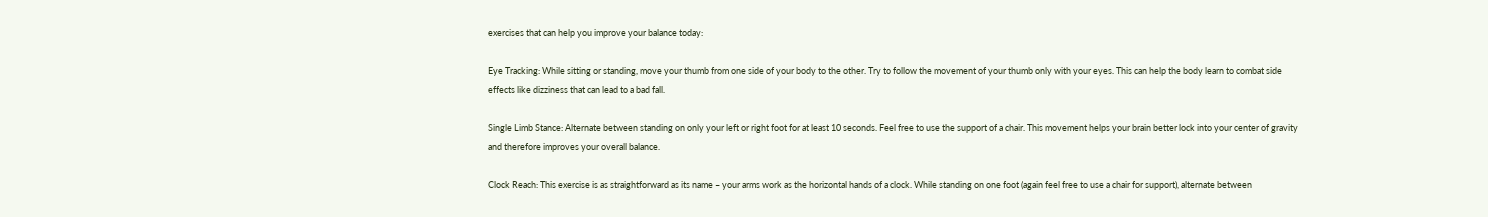exercises that can help you improve your balance today:

Eye Tracking: While sitting or standing, move your thumb from one side of your body to the other. Try to follow the movement of your thumb only with your eyes. This can help the body learn to combat side effects like dizziness that can lead to a bad fall.

Single Limb Stance: Alternate between standing on only your left or right foot for at least 10 seconds. Feel free to use the support of a chair. This movement helps your brain better lock into your center of gravity and therefore improves your overall balance.

Clock Reach: This exercise is as straightforward as its name – your arms work as the horizontal hands of a clock. While standing on one foot (again feel free to use a chair for support), alternate between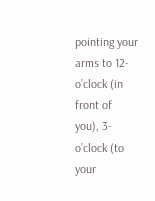pointing your arms to 12-o’clock (in front of you), 3-o’clock (to your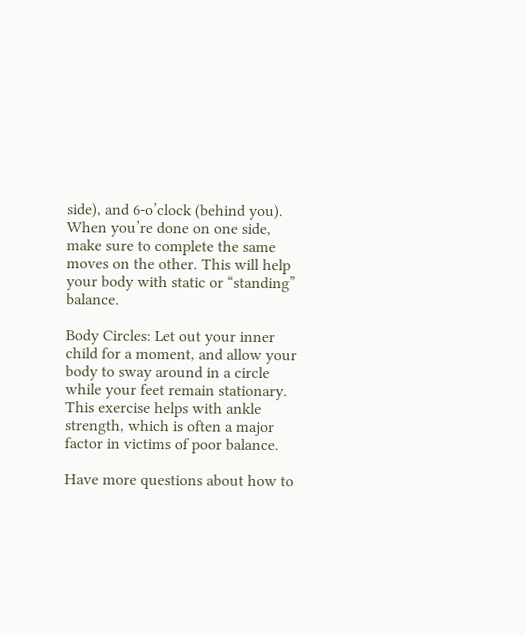side), and 6-o’clock (behind you). When you’re done on one side, make sure to complete the same moves on the other. This will help your body with static or “standing” balance.

Body Circles: Let out your inner child for a moment, and allow your body to sway around in a circle while your feet remain stationary. This exercise helps with ankle strength, which is often a major factor in victims of poor balance.

Have more questions about how to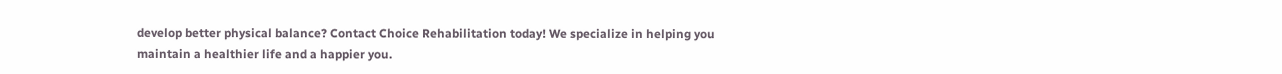develop better physical balance? Contact Choice Rehabilitation today! We specialize in helping you maintain a healthier life and a happier you.